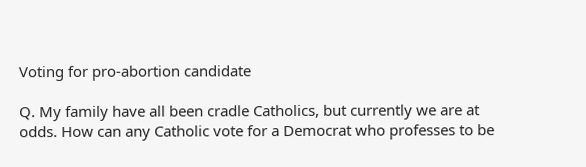Voting for pro-abortion candidate

Q. My family have all been cradle Catholics, but currently we are at odds. How can any Catholic vote for a Democrat who professes to be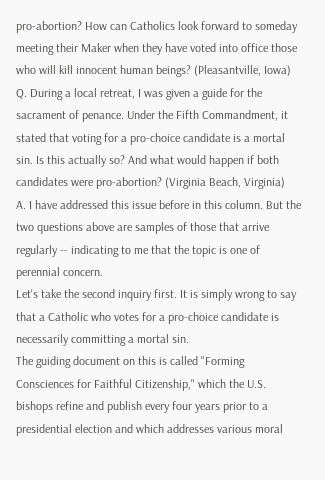pro-abortion? How can Catholics look forward to someday meeting their Maker when they have voted into office those who will kill innocent human beings? (Pleasantville, Iowa)
Q. During a local retreat, I was given a guide for the sacrament of penance. Under the Fifth Commandment, it stated that voting for a pro-choice candidate is a mortal sin. Is this actually so? And what would happen if both candidates were pro-abortion? (Virginia Beach, Virginia)
A. I have addressed this issue before in this column. But the two questions above are samples of those that arrive regularly -- indicating to me that the topic is one of perennial concern.
Let's take the second inquiry first. It is simply wrong to say that a Catholic who votes for a pro-choice candidate is necessarily committing a mortal sin.
The guiding document on this is called "Forming Consciences for Faithful Citizenship," which the U.S. bishops refine and publish every four years prior to a presidential election and which addresses various moral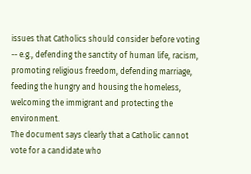issues that Catholics should consider before voting -- e.g., defending the sanctity of human life, racism, promoting religious freedom, defending marriage, feeding the hungry and housing the homeless, welcoming the immigrant and protecting the environment.
The document says clearly that a Catholic cannot vote for a candidate who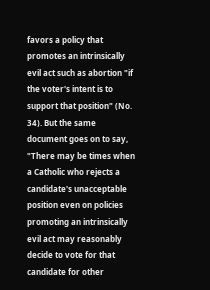favors a policy that promotes an intrinsically evil act such as abortion "if the voter's intent is to support that position" (No. 34). But the same document goes on to say, "There may be times when a Catholic who rejects a candidate's unacceptable position even on policies promoting an intrinsically evil act may reasonably decide to vote for that candidate for other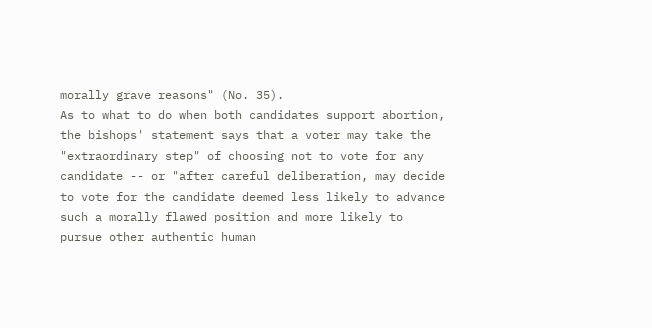morally grave reasons" (No. 35).
As to what to do when both candidates support abortion, the bishops' statement says that a voter may take the "extraordinary step" of choosing not to vote for any candidate -- or "after careful deliberation, may decide to vote for the candidate deemed less likely to advance such a morally flawed position and more likely to pursue other authentic human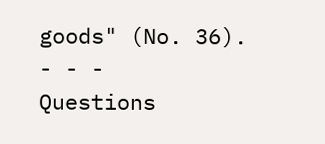goods" (No. 36).
- - -
Questions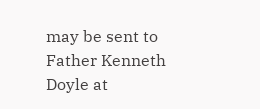may be sent to Father Kenneth Doyle at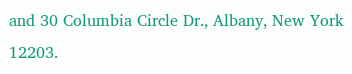and 30 Columbia Circle Dr., Albany, New York 12203.